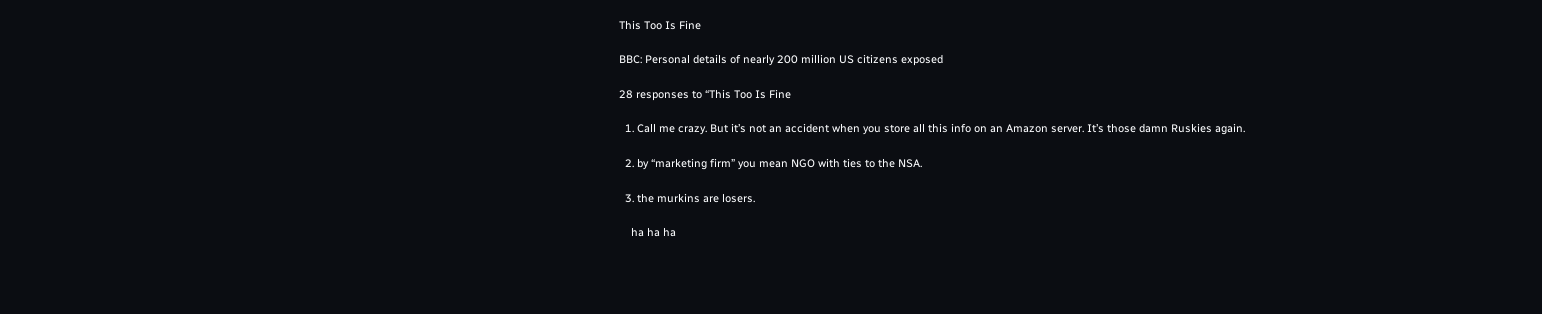This Too Is Fine

BBC: Personal details of nearly 200 million US citizens exposed

28 responses to “This Too Is Fine

  1. Call me crazy. But it’s not an accident when you store all this info on an Amazon server. It’s those damn Ruskies again.

  2. by “marketing firm” you mean NGO with ties to the NSA.

  3. the murkins are losers.

    ha ha ha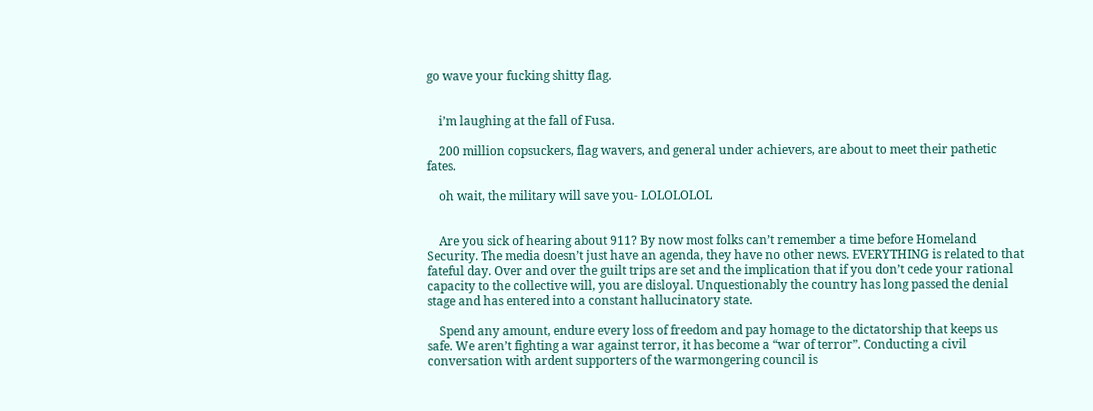go wave your fucking shitty flag.


    i’m laughing at the fall of Fusa.

    200 million copsuckers, flag wavers, and general under achievers, are about to meet their pathetic fates.

    oh wait, the military will save you- LOLOLOLOL


    Are you sick of hearing about 911? By now most folks can’t remember a time before Homeland Security. The media doesn’t just have an agenda, they have no other news. EVERYTHING is related to that fateful day. Over and over the guilt trips are set and the implication that if you don’t cede your rational capacity to the collective will, you are disloyal. Unquestionably the country has long passed the denial stage and has entered into a constant hallucinatory state.

    Spend any amount, endure every loss of freedom and pay homage to the dictatorship that keeps us safe. We aren’t fighting a war against terror, it has become a “war of terror”. Conducting a civil conversation with ardent supporters of the warmongering council is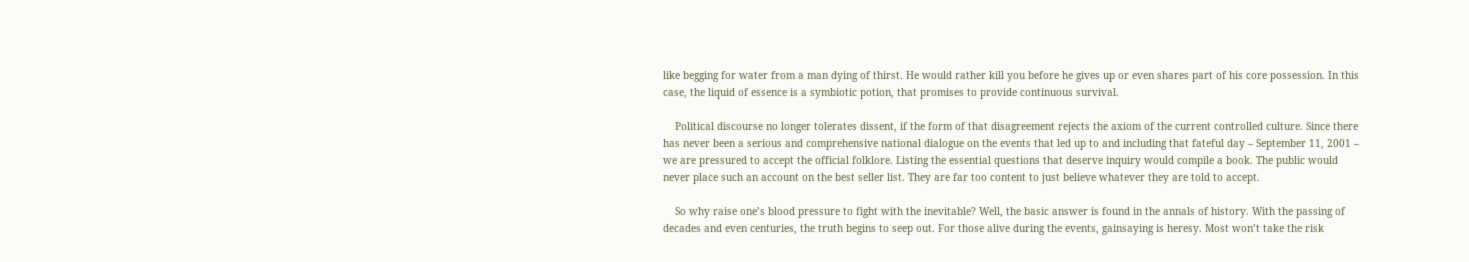like begging for water from a man dying of thirst. He would rather kill you before he gives up or even shares part of his core possession. In this case, the liquid of essence is a symbiotic potion, that promises to provide continuous survival.

    Political discourse no longer tolerates dissent, if the form of that disagreement rejects the axiom of the current controlled culture. Since there has never been a serious and comprehensive national dialogue on the events that led up to and including that fateful day – September 11, 2001 – we are pressured to accept the official folklore. Listing the essential questions that deserve inquiry would compile a book. The public would never place such an account on the best seller list. They are far too content to just believe whatever they are told to accept.

    So why raise one’s blood pressure to fight with the inevitable? Well, the basic answer is found in the annals of history. With the passing of decades and even centuries, the truth begins to seep out. For those alive during the events, gainsaying is heresy. Most won’t take the risk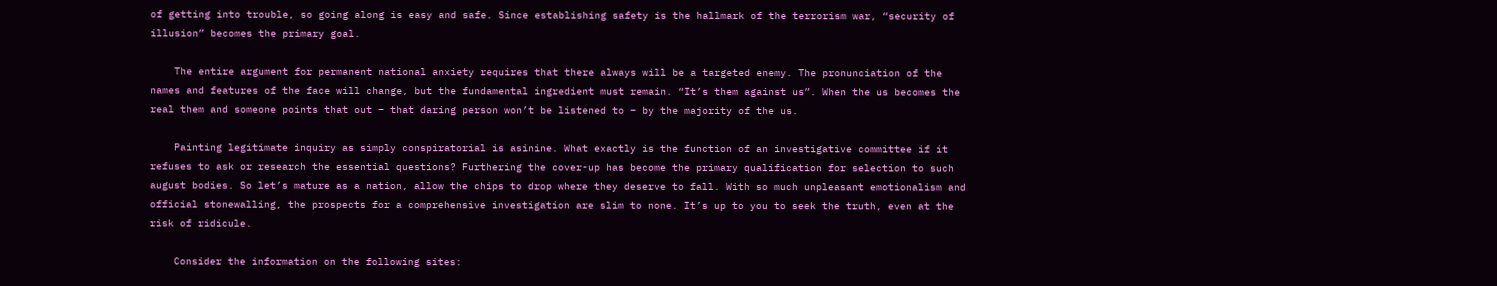of getting into trouble, so going along is easy and safe. Since establishing safety is the hallmark of the terrorism war, “security of illusion” becomes the primary goal.

    The entire argument for permanent national anxiety requires that there always will be a targeted enemy. The pronunciation of the names and features of the face will change, but the fundamental ingredient must remain. “It’s them against us”. When the us becomes the real them and someone points that out – that daring person won’t be listened to – by the majority of the us.

    Painting legitimate inquiry as simply conspiratorial is asinine. What exactly is the function of an investigative committee if it refuses to ask or research the essential questions? Furthering the cover-up has become the primary qualification for selection to such august bodies. So let’s mature as a nation, allow the chips to drop where they deserve to fall. With so much unpleasant emotionalism and official stonewalling, the prospects for a comprehensive investigation are slim to none. It’s up to you to seek the truth, even at the risk of ridicule.

    Consider the information on the following sites: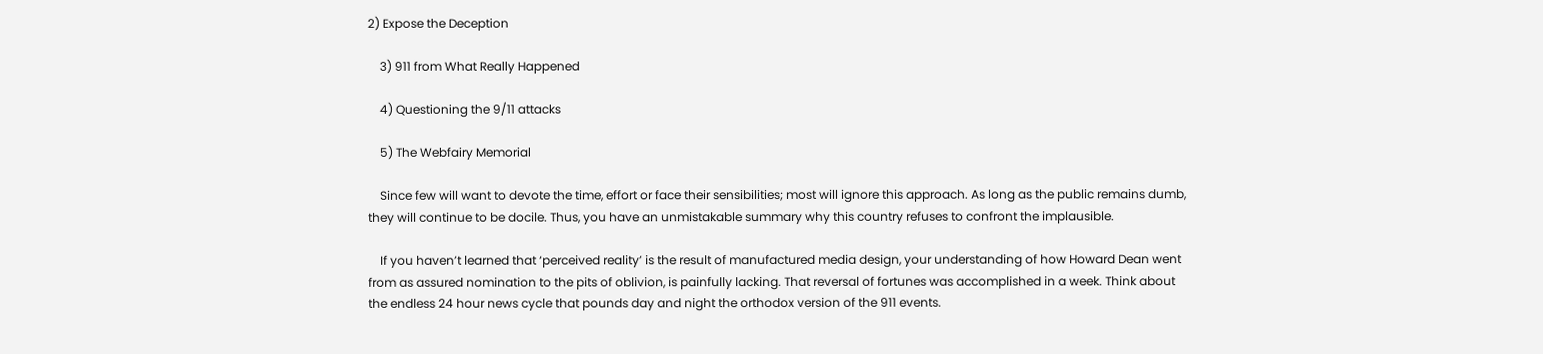2) Expose the Deception

    3) 911 from What Really Happened

    4) Questioning the 9/11 attacks

    5) The Webfairy Memorial

    Since few will want to devote the time, effort or face their sensibilities; most will ignore this approach. As long as the public remains dumb, they will continue to be docile. Thus, you have an unmistakable summary why this country refuses to confront the implausible.

    If you haven’t learned that ‘perceived reality’ is the result of manufactured media design, your understanding of how Howard Dean went from as assured nomination to the pits of oblivion, is painfully lacking. That reversal of fortunes was accomplished in a week. Think about the endless 24 hour news cycle that pounds day and night the orthodox version of the 911 events.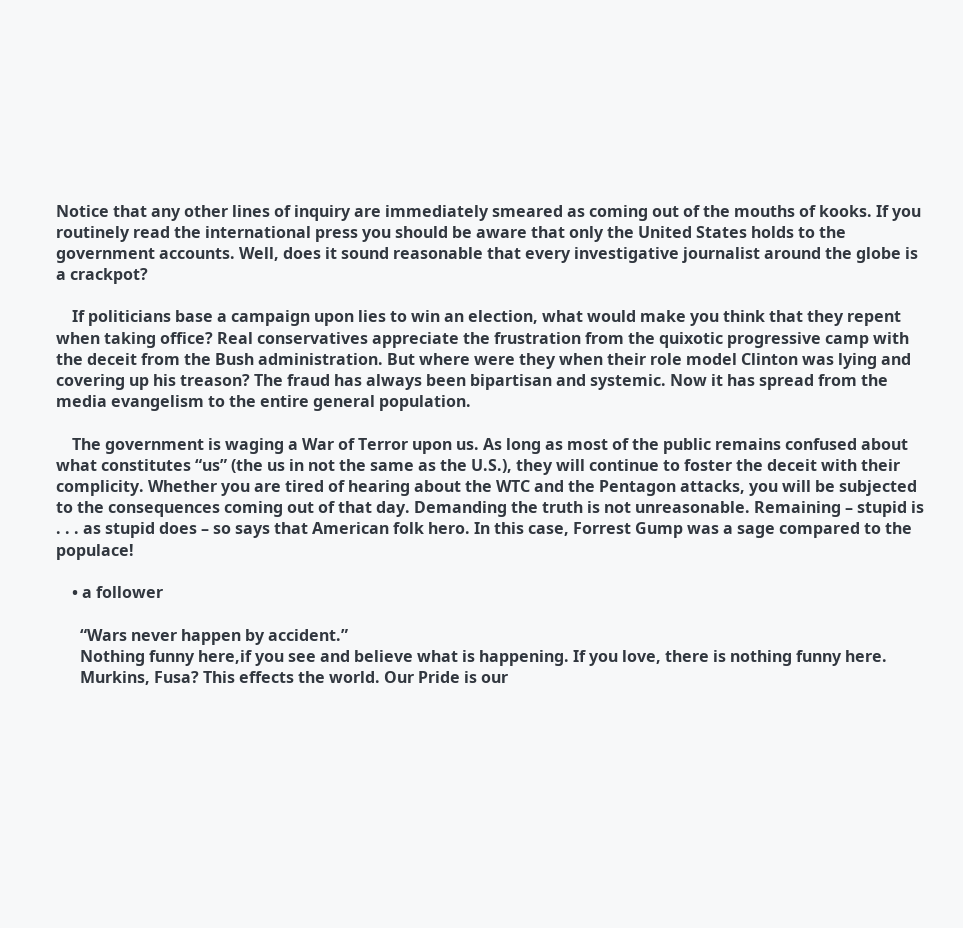Notice that any other lines of inquiry are immediately smeared as coming out of the mouths of kooks. If you routinely read the international press you should be aware that only the United States holds to the government accounts. Well, does it sound reasonable that every investigative journalist around the globe is a crackpot?

    If politicians base a campaign upon lies to win an election, what would make you think that they repent when taking office? Real conservatives appreciate the frustration from the quixotic progressive camp with the deceit from the Bush administration. But where were they when their role model Clinton was lying and covering up his treason? The fraud has always been bipartisan and systemic. Now it has spread from the media evangelism to the entire general population.

    The government is waging a War of Terror upon us. As long as most of the public remains confused about what constitutes “us” (the us in not the same as the U.S.), they will continue to foster the deceit with their complicity. Whether you are tired of hearing about the WTC and the Pentagon attacks, you will be subjected to the consequences coming out of that day. Demanding the truth is not unreasonable. Remaining – stupid is . . . as stupid does – so says that American folk hero. In this case, Forrest Gump was a sage compared to the populace!

    • a follower

      “Wars never happen by accident.”
      Nothing funny here,if you see and believe what is happening. If you love, there is nothing funny here.
      Murkins, Fusa? This effects the world. Our Pride is our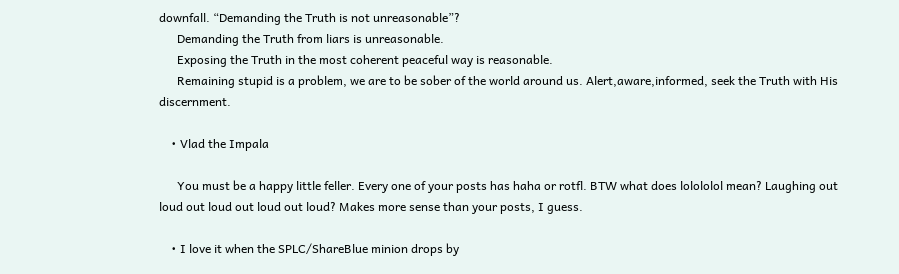downfall. “Demanding the Truth is not unreasonable”?
      Demanding the Truth from liars is unreasonable.
      Exposing the Truth in the most coherent peaceful way is reasonable.
      Remaining stupid is a problem, we are to be sober of the world around us. Alert,aware,informed, seek the Truth with His discernment.

    • Vlad the Impala

      You must be a happy little feller. Every one of your posts has haha or rotfl. BTW what does lolololol mean? Laughing out loud out loud out loud out loud? Makes more sense than your posts, I guess.

    • I love it when the SPLC/ShareBlue minion drops by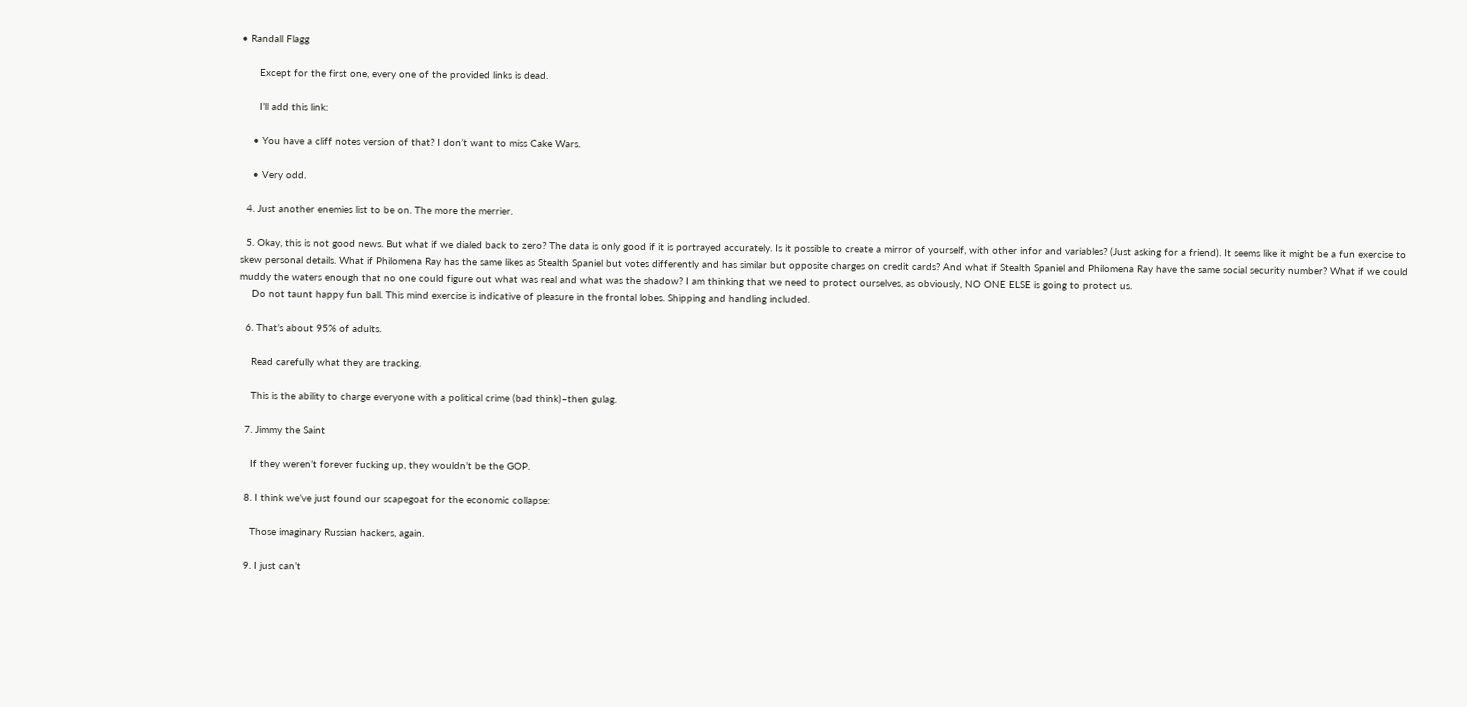• Randall Flagg

      Except for the first one, every one of the provided links is dead.

      I’ll add this link:

    • You have a cliff notes version of that? I don’t want to miss Cake Wars.

    • Very odd.

  4. Just another enemies list to be on. The more the merrier.

  5. Okay, this is not good news. But what if we dialed back to zero? The data is only good if it is portrayed accurately. Is it possible to create a mirror of yourself, with other infor and variables? (Just asking for a friend). It seems like it might be a fun exercise to skew personal details. What if Philomena Ray has the same likes as Stealth Spaniel but votes differently and has similar but opposite charges on credit cards? And what if Stealth Spaniel and Philomena Ray have the same social security number? What if we could muddy the waters enough that no one could figure out what was real and what was the shadow? I am thinking that we need to protect ourselves, as obviously, NO ONE ELSE is going to protect us.
    Do not taunt happy fun ball. This mind exercise is indicative of pleasure in the frontal lobes. Shipping and handling included.

  6. That’s about 95% of adults.

    Read carefully what they are tracking.

    This is the ability to charge everyone with a political crime (bad think)–then gulag.

  7. Jimmy the Saint

    If they weren’t forever fucking up, they wouldn’t be the GOP.

  8. I think we’ve just found our scapegoat for the economic collapse:

    Those imaginary Russian hackers, again.

  9. I just can’t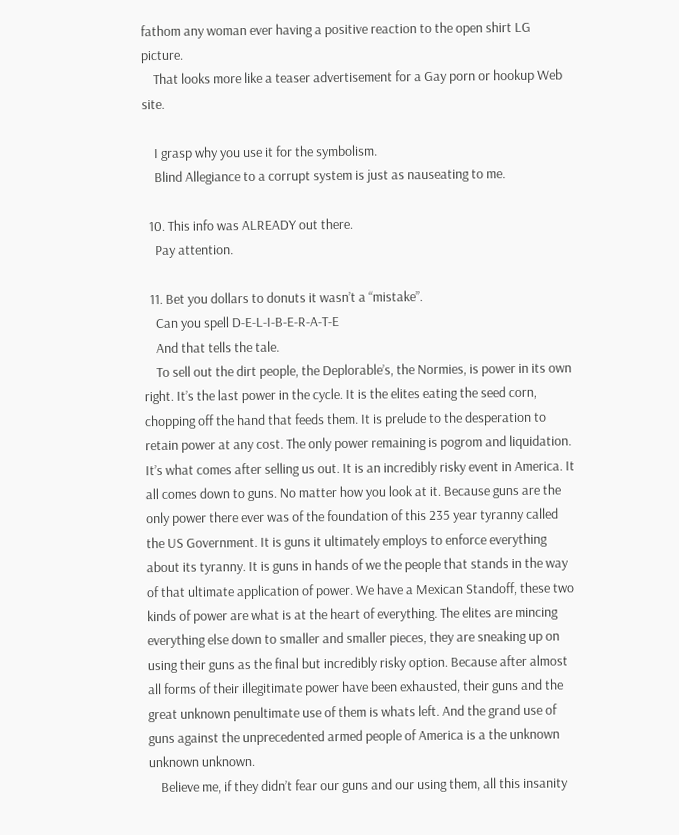fathom any woman ever having a positive reaction to the open shirt LG picture.
    That looks more like a teaser advertisement for a Gay porn or hookup Web site.

    I grasp why you use it for the symbolism.
    Blind Allegiance to a corrupt system is just as nauseating to me.

  10. This info was ALREADY out there.
    Pay attention.

  11. Bet you dollars to donuts it wasn’t a “mistake”.
    Can you spell D-E-L-I-B-E-R-A-T-E
    And that tells the tale.
    To sell out the dirt people, the Deplorable’s, the Normies, is power in its own right. It’s the last power in the cycle. It is the elites eating the seed corn, chopping off the hand that feeds them. It is prelude to the desperation to retain power at any cost. The only power remaining is pogrom and liquidation. It’s what comes after selling us out. It is an incredibly risky event in America. It all comes down to guns. No matter how you look at it. Because guns are the only power there ever was of the foundation of this 235 year tyranny called the US Government. It is guns it ultimately employs to enforce everything about its tyranny. It is guns in hands of we the people that stands in the way of that ultimate application of power. We have a Mexican Standoff, these two kinds of power are what is at the heart of everything. The elites are mincing everything else down to smaller and smaller pieces, they are sneaking up on using their guns as the final but incredibly risky option. Because after almost all forms of their illegitimate power have been exhausted, their guns and the great unknown penultimate use of them is whats left. And the grand use of guns against the unprecedented armed people of America is a the unknown unknown unknown.
    Believe me, if they didn’t fear our guns and our using them, all this insanity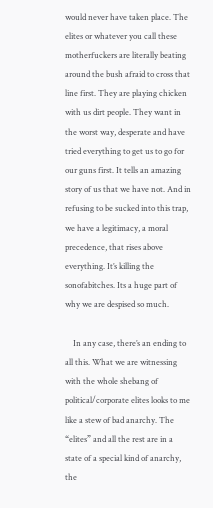would never have taken place. The elites or whatever you call these motherfuckers are literally beating around the bush afraid to cross that line first. They are playing chicken with us dirt people. They want in the worst way, desperate and have tried everything to get us to go for our guns first. It tells an amazing story of us that we have not. And in refusing to be sucked into this trap, we have a legitimacy, a moral precedence, that rises above everything. It’s killing the sonofabitches. Its a huge part of why we are despised so much.

    In any case, there’s an ending to all this. What we are witnessing with the whole shebang of political/corporate elites looks to me like a stew of bad anarchy. The “elites” and all the rest are in a state of a special kind of anarchy, the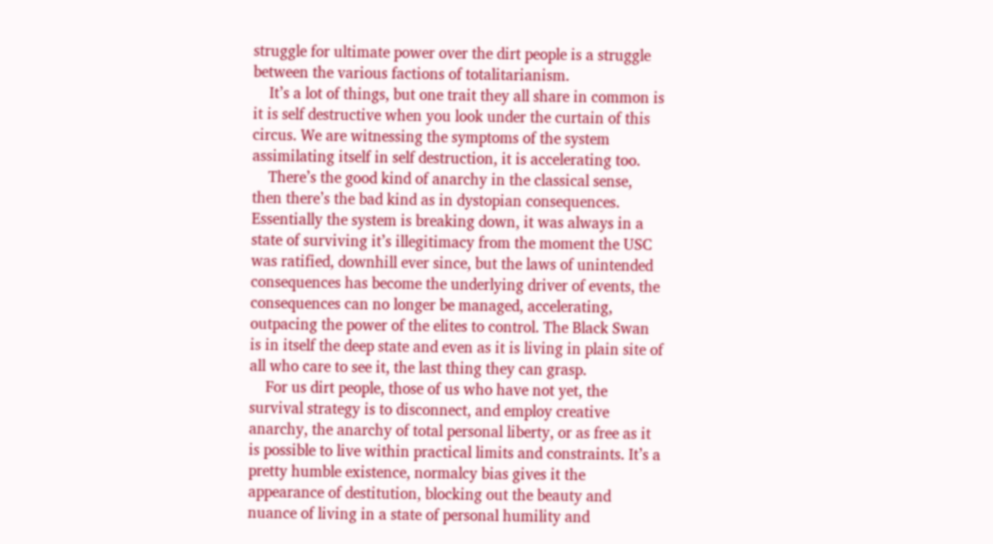struggle for ultimate power over the dirt people is a struggle between the various factions of totalitarianism.
    It’s a lot of things, but one trait they all share in common is it is self destructive when you look under the curtain of this circus. We are witnessing the symptoms of the system assimilating itself in self destruction, it is accelerating too.
    There’s the good kind of anarchy in the classical sense, then there’s the bad kind as in dystopian consequences. Essentially the system is breaking down, it was always in a state of surviving it’s illegitimacy from the moment the USC was ratified, downhill ever since, but the laws of unintended consequences has become the underlying driver of events, the consequences can no longer be managed, accelerating, outpacing the power of the elites to control. The Black Swan is in itself the deep state and even as it is living in plain site of all who care to see it, the last thing they can grasp.
    For us dirt people, those of us who have not yet, the survival strategy is to disconnect, and employ creative anarchy, the anarchy of total personal liberty, or as free as it is possible to live within practical limits and constraints. It’s a pretty humble existence, normalcy bias gives it the appearance of destitution, blocking out the beauty and nuance of living in a state of personal humility and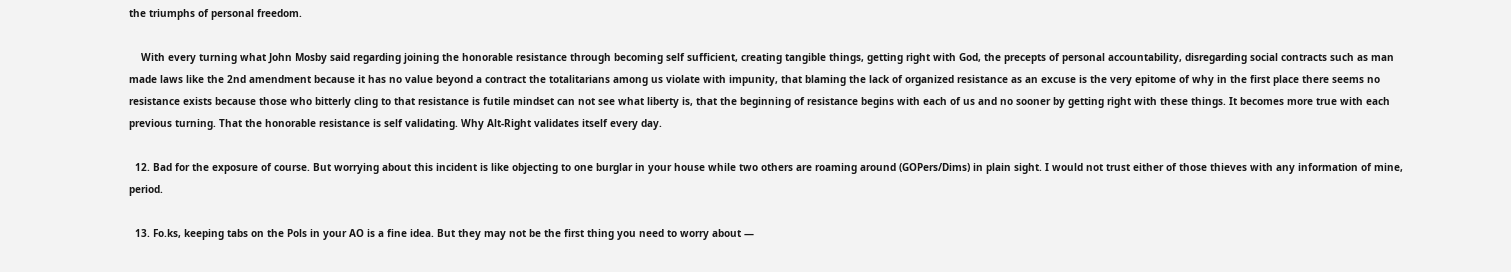the triumphs of personal freedom.

    With every turning what John Mosby said regarding joining the honorable resistance through becoming self sufficient, creating tangible things, getting right with God, the precepts of personal accountability, disregarding social contracts such as man made laws like the 2nd amendment because it has no value beyond a contract the totalitarians among us violate with impunity, that blaming the lack of organized resistance as an excuse is the very epitome of why in the first place there seems no resistance exists because those who bitterly cling to that resistance is futile mindset can not see what liberty is, that the beginning of resistance begins with each of us and no sooner by getting right with these things. It becomes more true with each previous turning. That the honorable resistance is self validating. Why Alt-Right validates itself every day.

  12. Bad for the exposure of course. But worrying about this incident is like objecting to one burglar in your house while two others are roaming around (GOPers/Dims) in plain sight. I would not trust either of those thieves with any information of mine, period.

  13. Fo.ks, keeping tabs on the Pols in your AO is a fine idea. But they may not be the first thing you need to worry about —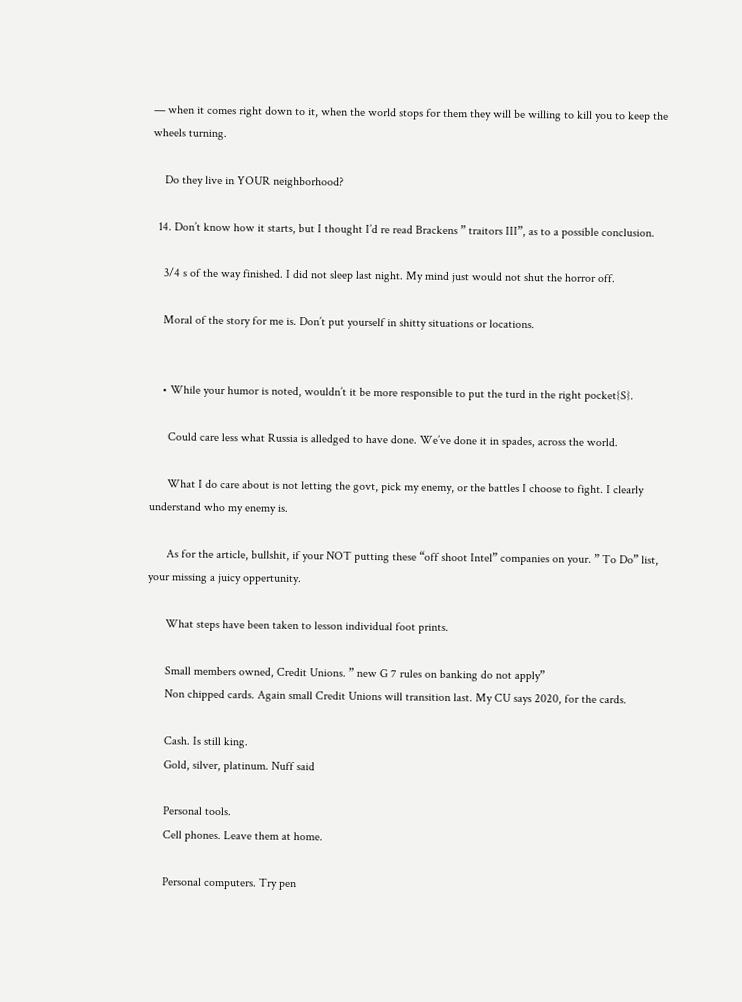— when it comes right down to it, when the world stops for them they will be willing to kill you to keep the wheels turning.

    Do they live in YOUR neighborhood?

  14. Don’t know how it starts, but I thought I’d re read Brackens ” traitors III”, as to a possible conclusion.

    3/4 s of the way finished. I did not sleep last night. My mind just would not shut the horror off.

    Moral of the story for me is. Don’t put yourself in shitty situations or locations.


    • While your humor is noted, wouldn’t it be more responsible to put the turd in the right pocket{S}.

      Could care less what Russia is alledged to have done. We’ve done it in spades, across the world.

      What I do care about is not letting the govt, pick my enemy, or the battles I choose to fight. I clearly understand who my enemy is.

      As for the article, bullshit, if your NOT putting these “off shoot Intel” companies on your. ” To Do” list, your missing a juicy oppertunity.

      What steps have been taken to lesson individual foot prints.

      Small members owned, Credit Unions. ” new G 7 rules on banking do not apply”
      Non chipped cards. Again small Credit Unions will transition last. My CU says 2020, for the cards.

      Cash. Is still king.
      Gold, silver, platinum. Nuff said

      Personal tools.
      Cell phones. Leave them at home.

      Personal computers. Try pen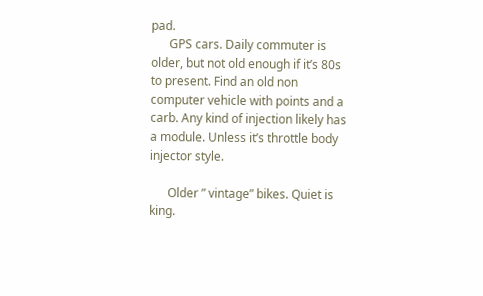pad.
      GPS cars. Daily commuter is older, but not old enough if it’s 80s to present. Find an old non computer vehicle with points and a carb. Any kind of injection likely has a module. Unless it’s throttle body injector style.

      Older ” vintage” bikes. Quiet is king.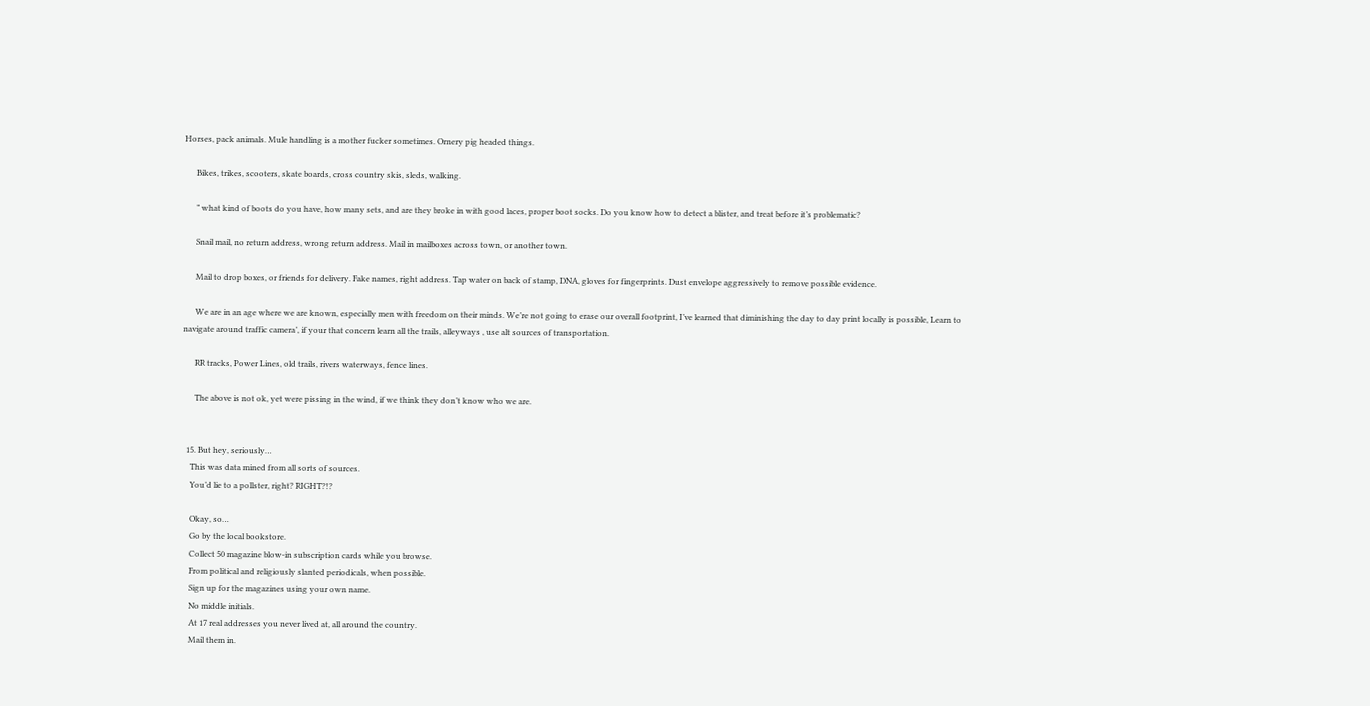Horses, pack animals. Mule handling is a mother fucker sometimes. Ornery pig headed things.

      Bikes, trikes, scooters, skate boards, cross country skis, sleds, walking.

      ” what kind of boots do you have, how many sets, and are they broke in with good laces, proper boot socks. Do you know how to detect a blister, and treat before it’s problematic?

      Snail mail, no return address, wrong return address. Mail in mailboxes across town, or another town.

      Mail to drop boxes, or friends for delivery. Fake names, right address. Tap water on back of stamp, DNA, gloves for fingerprints. Dust envelope aggressively to remove possible evidence.

      We are in an age where we are known, especially men with freedom on their minds. We’re not going to erase our overall footprint, I’ve learned that diminishing the day to day print locally is possible, Learn to navigate around traffic camera’, if your that concern learn all the trails, alleyways , use alt sources of transportation.

      RR tracks, Power Lines, old trails, rivers waterways, fence lines.

      The above is not ok, yet were pissing in the wind, if we think they don’t know who we are.


  15. But hey, seriously…
    This was data mined from all sorts of sources.
    You’d lie to a pollster, right? RIGHT?!?

    Okay, so…
    Go by the local bookstore.
    Collect 50 magazine blow-in subscription cards while you browse.
    From political and religiously slanted periodicals, when possible.
    Sign up for the magazines using your own name.
    No middle initials.
    At 17 real addresses you never lived at, all around the country.
    Mail them in.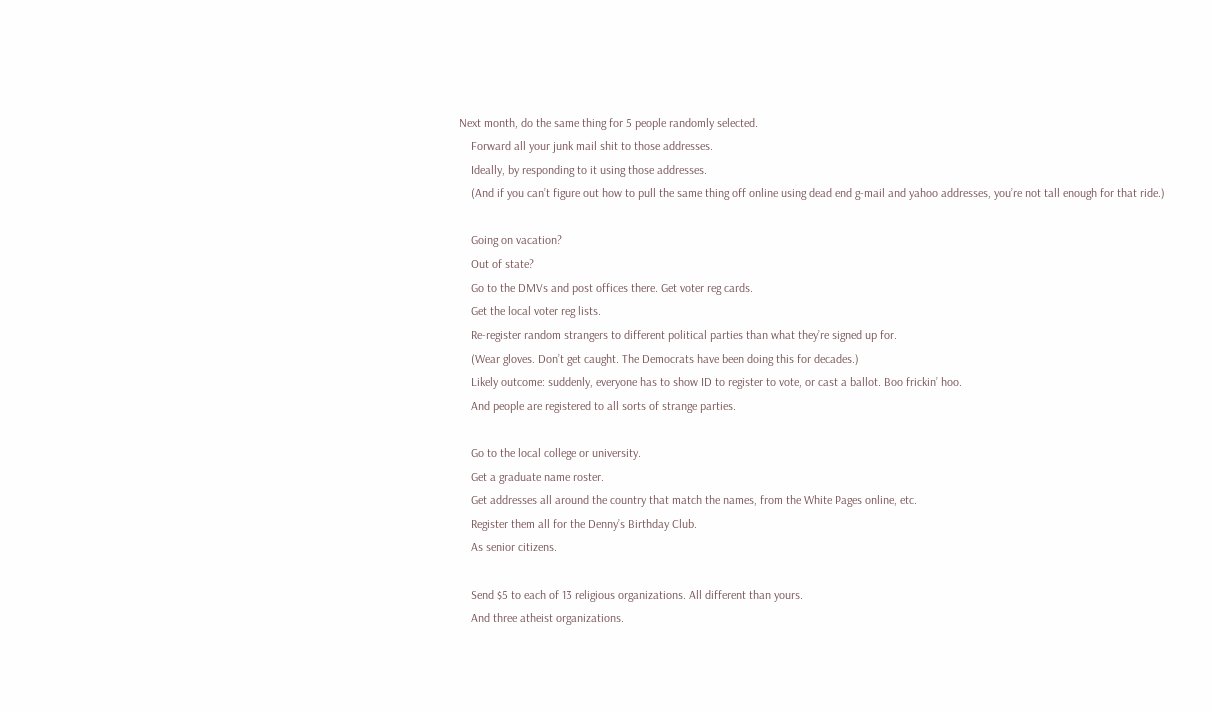Next month, do the same thing for 5 people randomly selected.
    Forward all your junk mail shit to those addresses.
    Ideally, by responding to it using those addresses.
    (And if you can’t figure out how to pull the same thing off online using dead end g-mail and yahoo addresses, you’re not tall enough for that ride.)

    Going on vacation?
    Out of state?
    Go to the DMVs and post offices there. Get voter reg cards.
    Get the local voter reg lists.
    Re-register random strangers to different political parties than what they’re signed up for.
    (Wear gloves. Don’t get caught. The Democrats have been doing this for decades.)
    Likely outcome: suddenly, everyone has to show ID to register to vote, or cast a ballot. Boo frickin’ hoo.
    And people are registered to all sorts of strange parties.

    Go to the local college or university.
    Get a graduate name roster.
    Get addresses all around the country that match the names, from the White Pages online, etc.
    Register them all for the Denny’s Birthday Club.
    As senior citizens.

    Send $5 to each of 13 religious organizations. All different than yours.
    And three atheist organizations.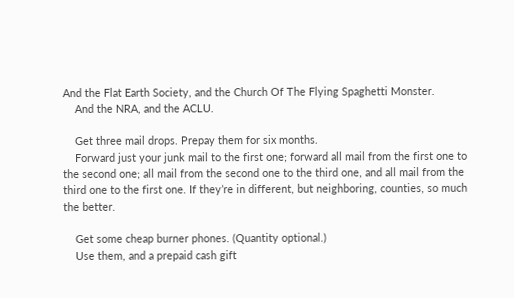And the Flat Earth Society, and the Church Of The Flying Spaghetti Monster.
    And the NRA, and the ACLU.

    Get three mail drops. Prepay them for six months.
    Forward just your junk mail to the first one; forward all mail from the first one to the second one; all mail from the second one to the third one, and all mail from the third one to the first one. If they’re in different, but neighboring, counties, so much the better.

    Get some cheap burner phones. (Quantity optional.)
    Use them, and a prepaid cash gift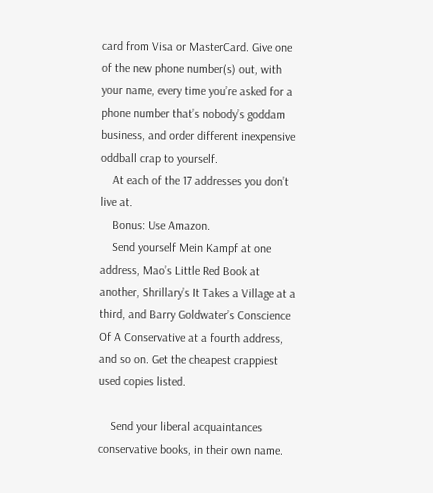card from Visa or MasterCard. Give one of the new phone number(s) out, with your name, every time you’re asked for a phone number that’s nobody’s goddam business, and order different inexpensive oddball crap to yourself.
    At each of the 17 addresses you don’t live at.
    Bonus: Use Amazon.
    Send yourself Mein Kampf at one address, Mao’s Little Red Book at another, Shrillary’s It Takes a Village at a third, and Barry Goldwater’s Conscience Of A Conservative at a fourth address, and so on. Get the cheapest crappiest used copies listed.

    Send your liberal acquaintances conservative books, in their own name.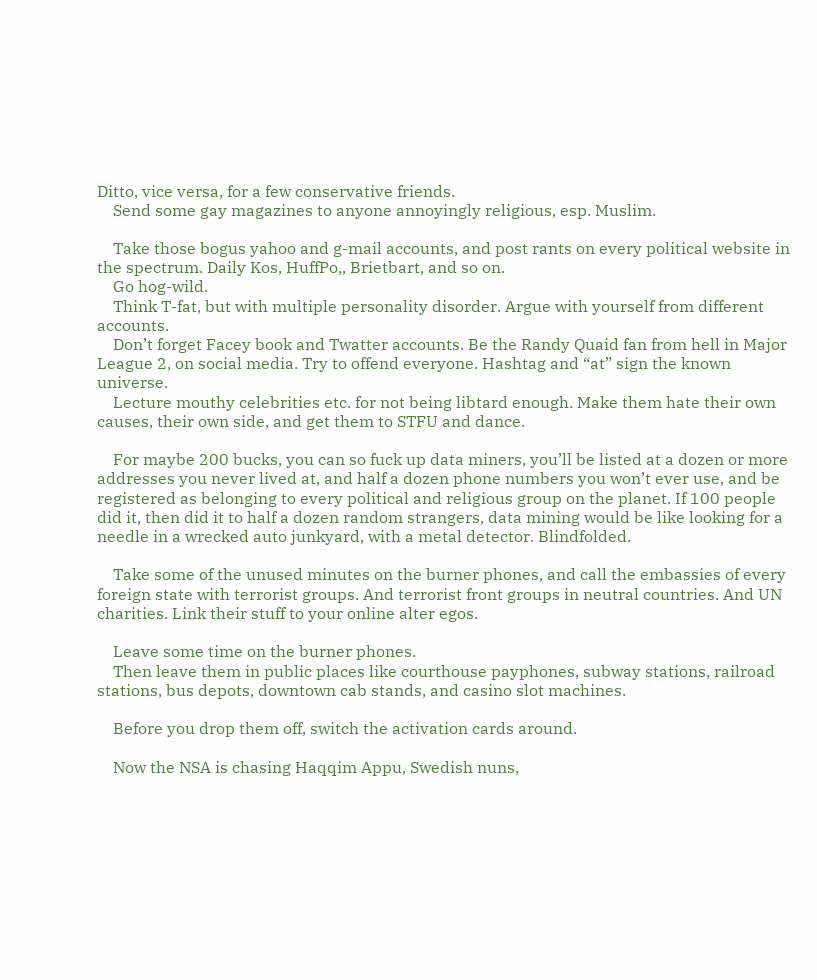Ditto, vice versa, for a few conservative friends.
    Send some gay magazines to anyone annoyingly religious, esp. Muslim.

    Take those bogus yahoo and g-mail accounts, and post rants on every political website in the spectrum. Daily Kos, HuffPo,, Brietbart, and so on.
    Go hog-wild.
    Think T-fat, but with multiple personality disorder. Argue with yourself from different accounts.
    Don’t forget Facey book and Twatter accounts. Be the Randy Quaid fan from hell in Major League 2, on social media. Try to offend everyone. Hashtag and “at” sign the known universe.
    Lecture mouthy celebrities etc. for not being libtard enough. Make them hate their own causes, their own side, and get them to STFU and dance.

    For maybe 200 bucks, you can so fuck up data miners, you’ll be listed at a dozen or more addresses you never lived at, and half a dozen phone numbers you won’t ever use, and be registered as belonging to every political and religious group on the planet. If 100 people did it, then did it to half a dozen random strangers, data mining would be like looking for a needle in a wrecked auto junkyard, with a metal detector. Blindfolded.

    Take some of the unused minutes on the burner phones, and call the embassies of every foreign state with terrorist groups. And terrorist front groups in neutral countries. And UN charities. Link their stuff to your online alter egos.

    Leave some time on the burner phones.
    Then leave them in public places like courthouse payphones, subway stations, railroad stations, bus depots, downtown cab stands, and casino slot machines.

    Before you drop them off, switch the activation cards around.

    Now the NSA is chasing Haqqim Appu, Swedish nuns,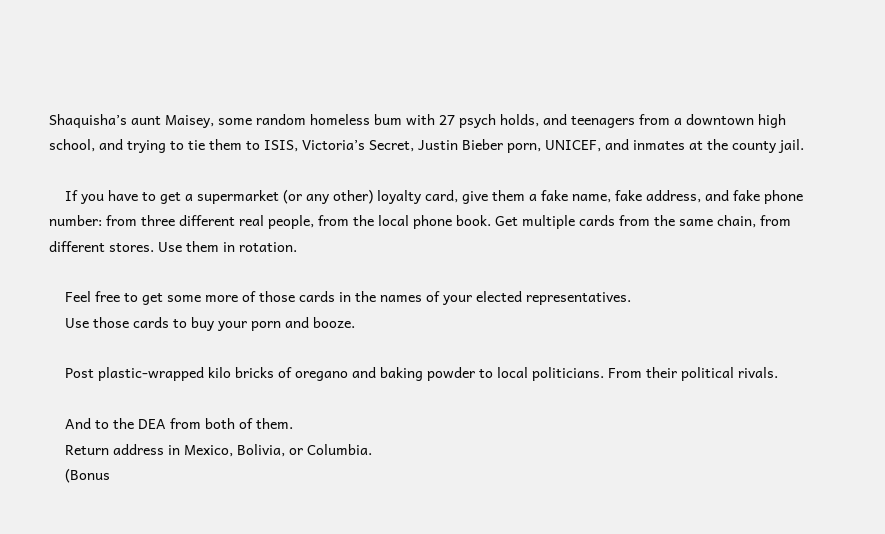Shaquisha’s aunt Maisey, some random homeless bum with 27 psych holds, and teenagers from a downtown high school, and trying to tie them to ISIS, Victoria’s Secret, Justin Bieber porn, UNICEF, and inmates at the county jail.

    If you have to get a supermarket (or any other) loyalty card, give them a fake name, fake address, and fake phone number: from three different real people, from the local phone book. Get multiple cards from the same chain, from different stores. Use them in rotation.

    Feel free to get some more of those cards in the names of your elected representatives.
    Use those cards to buy your porn and booze.

    Post plastic-wrapped kilo bricks of oregano and baking powder to local politicians. From their political rivals.

    And to the DEA from both of them.
    Return address in Mexico, Bolivia, or Columbia.
    (Bonus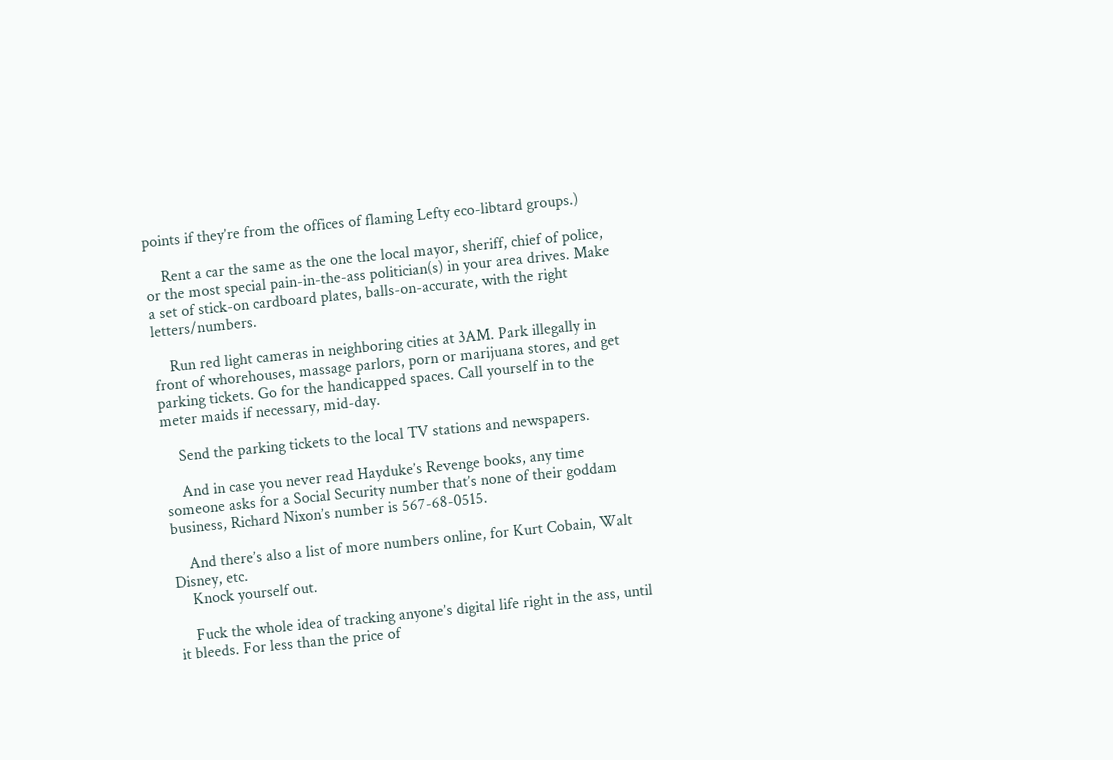points if they’re from the offices of flaming Lefty eco-libtard groups.)

    Rent a car the same as the one the local mayor, sheriff, chief of police, or the most special pain-in-the-ass politician(s) in your area drives. Make a set of stick-on cardboard plates, balls-on-accurate, with the right letters/numbers.

    Run red light cameras in neighboring cities at 3AM. Park illegally in front of whorehouses, massage parlors, porn or marijuana stores, and get parking tickets. Go for the handicapped spaces. Call yourself in to the meter maids if necessary, mid-day.

    Send the parking tickets to the local TV stations and newspapers.

    And in case you never read Hayduke’s Revenge books, any time someone asks for a Social Security number that’s none of their goddam business, Richard Nixon’s number is 567-68-0515.

    And there’s also a list of more numbers online, for Kurt Cobain, Walt Disney, etc.
    Knock yourself out.

    Fuck the whole idea of tracking anyone’s digital life right in the ass, until it bleeds. For less than the price of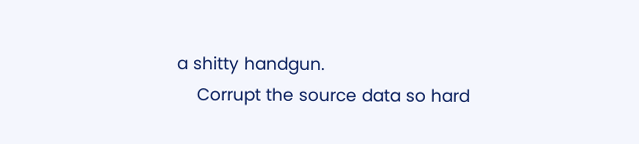a shitty handgun.
    Corrupt the source data so hard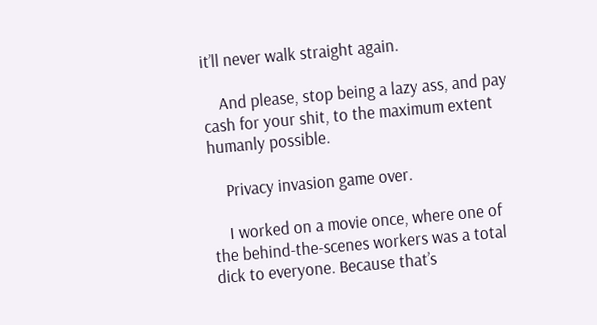it’ll never walk straight again.

    And please, stop being a lazy ass, and pay cash for your shit, to the maximum extent humanly possible.

    Privacy invasion game over.

    I worked on a movie once, where one of the behind-the-scenes workers was a total dick to everyone. Because that’s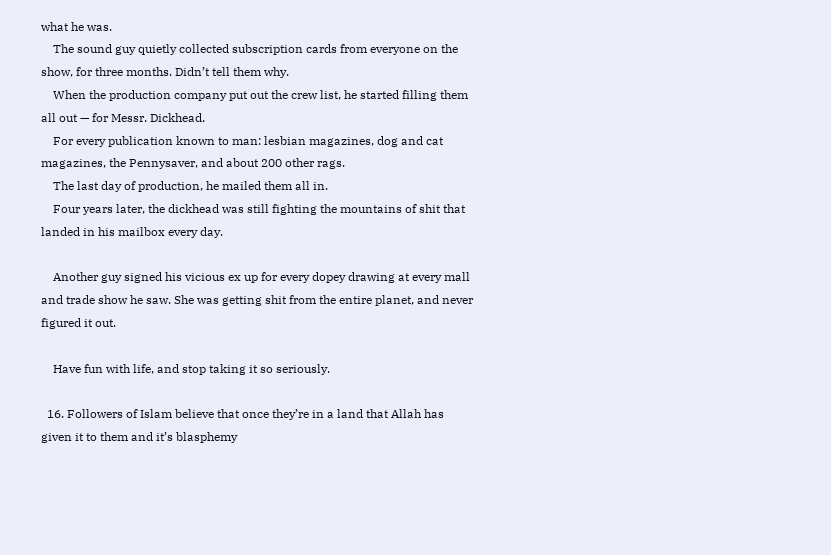what he was.
    The sound guy quietly collected subscription cards from everyone on the show, for three months. Didn’t tell them why.
    When the production company put out the crew list, he started filling them all out — for Messr. Dickhead.
    For every publication known to man: lesbian magazines, dog and cat magazines, the Pennysaver, and about 200 other rags.
    The last day of production, he mailed them all in.
    Four years later, the dickhead was still fighting the mountains of shit that landed in his mailbox every day.

    Another guy signed his vicious ex up for every dopey drawing at every mall and trade show he saw. She was getting shit from the entire planet, and never figured it out.

    Have fun with life, and stop taking it so seriously.

  16. Followers of Islam believe that once they’re in a land that Allah has given it to them and it’s blasphemy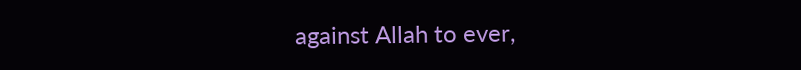against Allah to ever,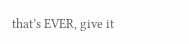that’s EVER, give it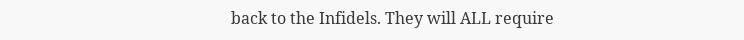back to the Infidels. They will ALL require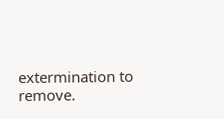extermination to remove.